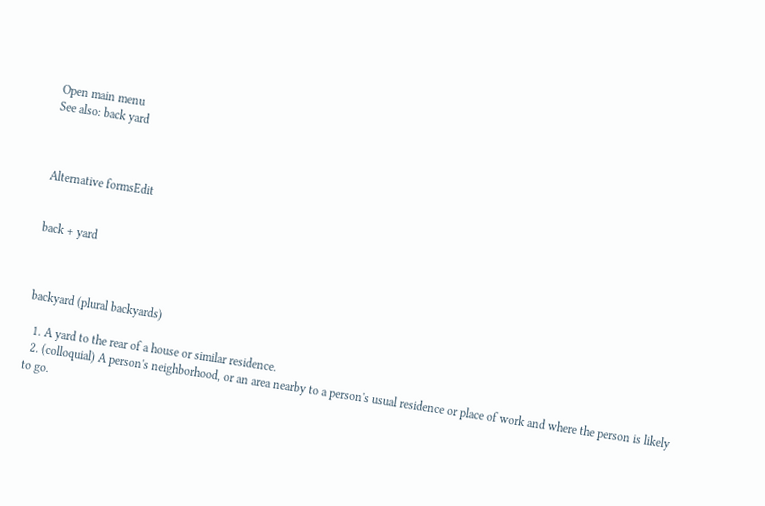Open main menu
See also: back yard



Alternative formsEdit


back + yard



backyard (plural backyards)

  1. A yard to the rear of a house or similar residence.
  2. (colloquial) A person's neighborhood, or an area nearby to a person's usual residence or place of work and where the person is likely to go.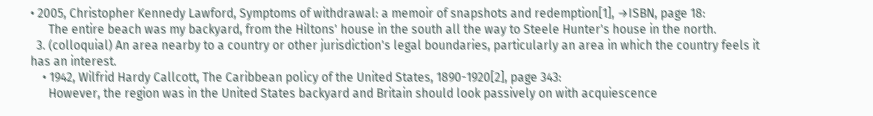• 2005, Christopher Kennedy Lawford, Symptoms of withdrawal: a memoir of snapshots and redemption[1], →ISBN, page 18:
      The entire beach was my backyard, from the Hiltons' house in the south all the way to Steele Hunter's house in the north.
  3. (colloquial) An area nearby to a country or other jurisdiction's legal boundaries, particularly an area in which the country feels it has an interest.
    • 1942, Wilfrid Hardy Callcott, The Caribbean policy of the United States, 1890-1920[2], page 343:
      However, the region was in the United States backyard and Britain should look passively on with acquiescence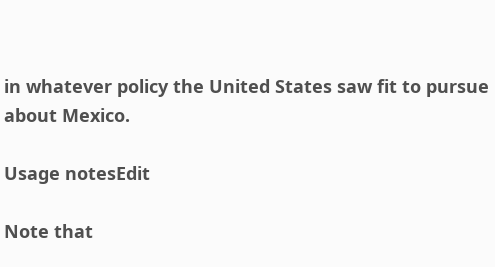in whatever policy the United States saw fit to pursue about Mexico.

Usage notesEdit

Note that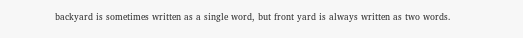backyard is sometimes written as a single word, but front yard is always written as two words.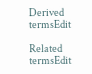Derived termsEdit

Related termsEdit